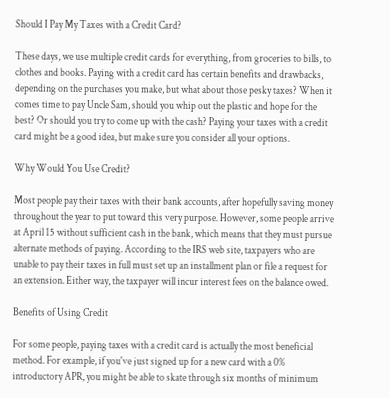Should I Pay My Taxes with a Credit Card?

These days, we use multiple credit cards for everything, from groceries to bills, to clothes and books. Paying with a credit card has certain benefits and drawbacks, depending on the purchases you make, but what about those pesky taxes? When it comes time to pay Uncle Sam, should you whip out the plastic and hope for the best? Or should you try to come up with the cash? Paying your taxes with a credit card might be a good idea, but make sure you consider all your options.

Why Would You Use Credit?

Most people pay their taxes with their bank accounts, after hopefully saving money throughout the year to put toward this very purpose. However, some people arrive at April 15 without sufficient cash in the bank, which means that they must pursue alternate methods of paying. According to the IRS web site, taxpayers who are unable to pay their taxes in full must set up an installment plan or file a request for an extension. Either way, the taxpayer will incur interest fees on the balance owed.

Benefits of Using Credit

For some people, paying taxes with a credit card is actually the most beneficial method. For example, if you've just signed up for a new card with a 0% introductory APR, you might be able to skate through six months of minimum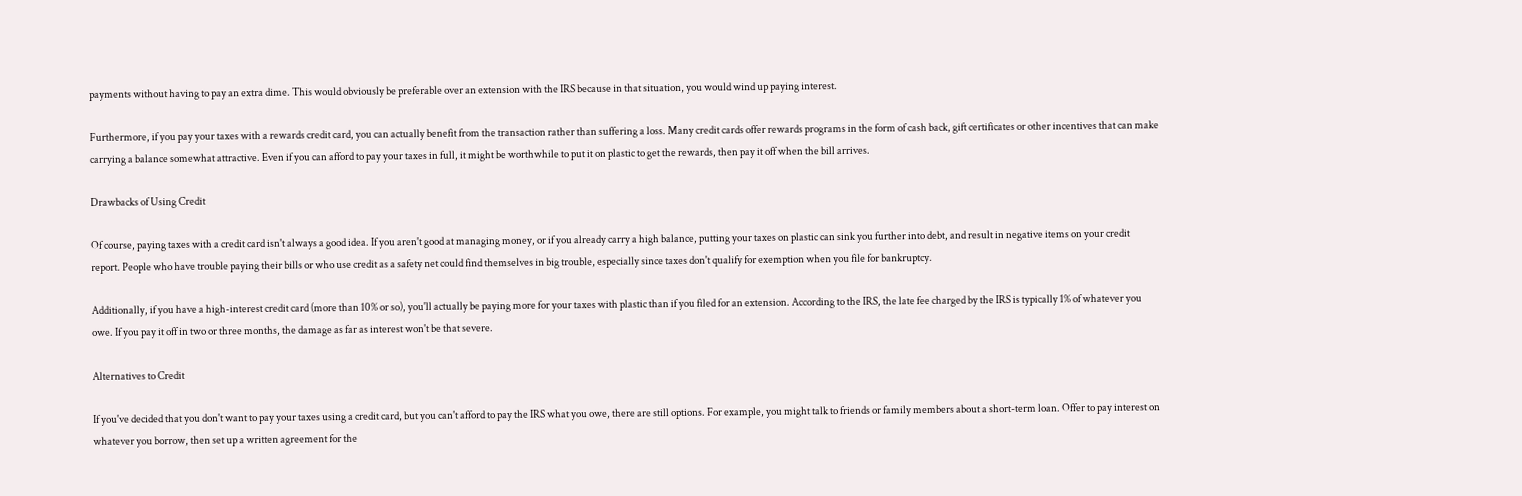payments without having to pay an extra dime. This would obviously be preferable over an extension with the IRS because in that situation, you would wind up paying interest.

Furthermore, if you pay your taxes with a rewards credit card, you can actually benefit from the transaction rather than suffering a loss. Many credit cards offer rewards programs in the form of cash back, gift certificates or other incentives that can make carrying a balance somewhat attractive. Even if you can afford to pay your taxes in full, it might be worthwhile to put it on plastic to get the rewards, then pay it off when the bill arrives.

Drawbacks of Using Credit

Of course, paying taxes with a credit card isn't always a good idea. If you aren't good at managing money, or if you already carry a high balance, putting your taxes on plastic can sink you further into debt, and result in negative items on your credit report. People who have trouble paying their bills or who use credit as a safety net could find themselves in big trouble, especially since taxes don't qualify for exemption when you file for bankruptcy.

Additionally, if you have a high-interest credit card (more than 10% or so), you'll actually be paying more for your taxes with plastic than if you filed for an extension. According to the IRS, the late fee charged by the IRS is typically 1% of whatever you owe. If you pay it off in two or three months, the damage as far as interest won't be that severe.

Alternatives to Credit

If you've decided that you don't want to pay your taxes using a credit card, but you can't afford to pay the IRS what you owe, there are still options. For example, you might talk to friends or family members about a short-term loan. Offer to pay interest on whatever you borrow, then set up a written agreement for the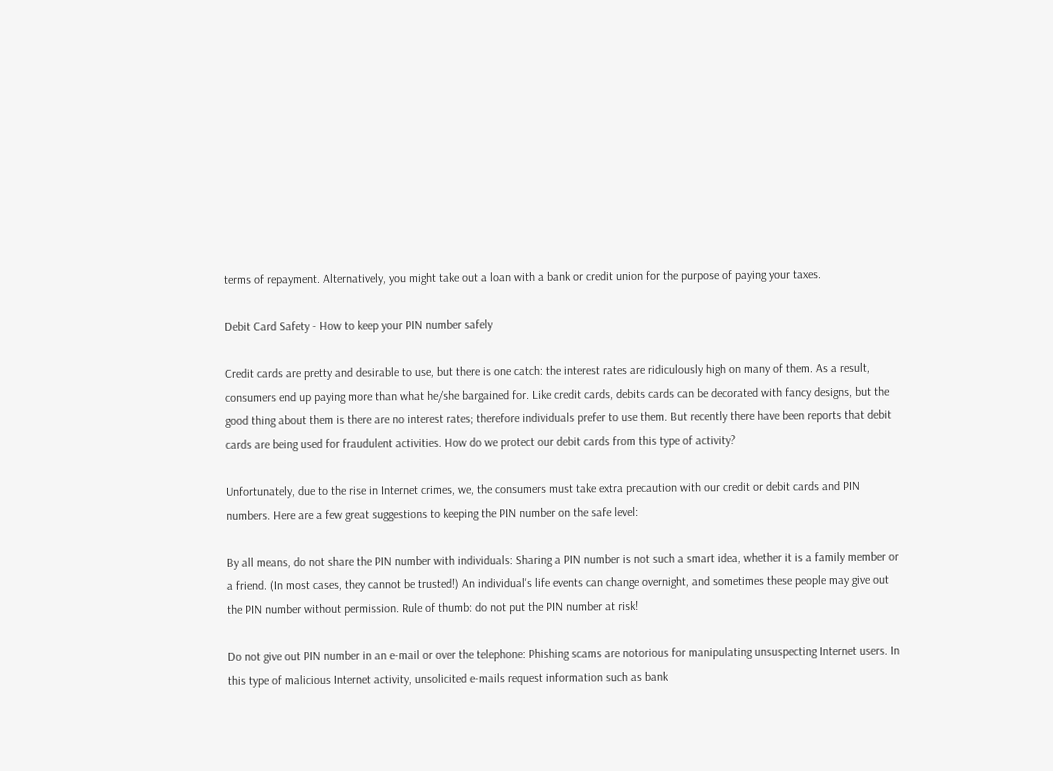terms of repayment. Alternatively, you might take out a loan with a bank or credit union for the purpose of paying your taxes.

Debit Card Safety - How to keep your PIN number safely

Credit cards are pretty and desirable to use, but there is one catch: the interest rates are ridiculously high on many of them. As a result, consumers end up paying more than what he/she bargained for. Like credit cards, debits cards can be decorated with fancy designs, but the good thing about them is there are no interest rates; therefore individuals prefer to use them. But recently there have been reports that debit cards are being used for fraudulent activities. How do we protect our debit cards from this type of activity?

Unfortunately, due to the rise in Internet crimes, we, the consumers must take extra precaution with our credit or debit cards and PIN numbers. Here are a few great suggestions to keeping the PIN number on the safe level:

By all means, do not share the PIN number with individuals: Sharing a PIN number is not such a smart idea, whether it is a family member or a friend. (In most cases, they cannot be trusted!) An individual's life events can change overnight, and sometimes these people may give out the PIN number without permission. Rule of thumb: do not put the PIN number at risk!

Do not give out PIN number in an e-mail or over the telephone: Phishing scams are notorious for manipulating unsuspecting Internet users. In this type of malicious Internet activity, unsolicited e-mails request information such as bank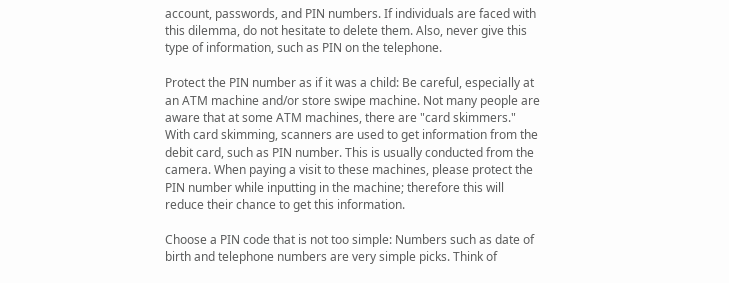account, passwords, and PIN numbers. If individuals are faced with this dilemma, do not hesitate to delete them. Also, never give this type of information, such as PIN on the telephone.

Protect the PIN number as if it was a child: Be careful, especially at an ATM machine and/or store swipe machine. Not many people are aware that at some ATM machines, there are "card skimmers." With card skimming, scanners are used to get information from the debit card, such as PIN number. This is usually conducted from the camera. When paying a visit to these machines, please protect the PIN number while inputting in the machine; therefore this will reduce their chance to get this information.

Choose a PIN code that is not too simple: Numbers such as date of birth and telephone numbers are very simple picks. Think of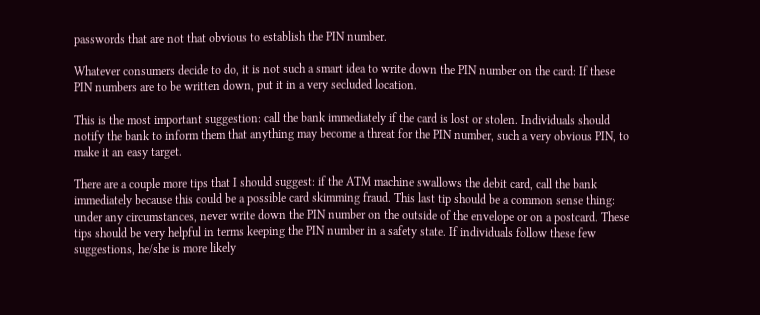passwords that are not that obvious to establish the PIN number.

Whatever consumers decide to do, it is not such a smart idea to write down the PIN number on the card: If these PIN numbers are to be written down, put it in a very secluded location.

This is the most important suggestion: call the bank immediately if the card is lost or stolen. Individuals should notify the bank to inform them that anything may become a threat for the PIN number, such a very obvious PIN, to make it an easy target.

There are a couple more tips that I should suggest: if the ATM machine swallows the debit card, call the bank immediately because this could be a possible card skimming fraud. This last tip should be a common sense thing: under any circumstances, never write down the PIN number on the outside of the envelope or on a postcard. These tips should be very helpful in terms keeping the PIN number in a safety state. If individuals follow these few suggestions, he/she is more likely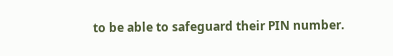to be able to safeguard their PIN number.